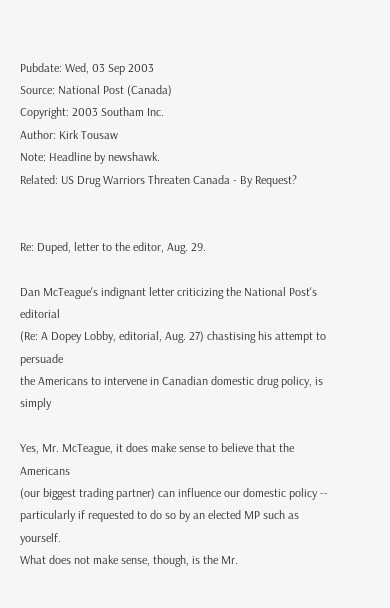Pubdate: Wed, 03 Sep 2003
Source: National Post (Canada)
Copyright: 2003 Southam Inc.
Author: Kirk Tousaw
Note: Headline by newshawk.
Related: US Drug Warriors Threaten Canada - By Request?


Re: Duped, letter to the editor, Aug. 29.

Dan McTeague's indignant letter criticizing the National Post's editorial
(Re: A Dopey Lobby, editorial, Aug. 27) chastising his attempt to persuade
the Americans to intervene in Canadian domestic drug policy, is simply

Yes, Mr. McTeague, it does make sense to believe that the Americans
(our biggest trading partner) can influence our domestic policy --
particularly if requested to do so by an elected MP such as yourself.
What does not make sense, though, is the Mr.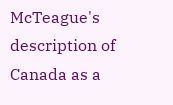McTeague's description of
Canada as a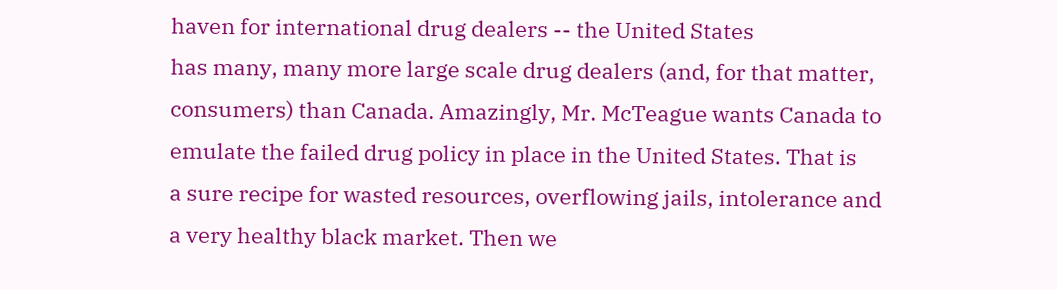haven for international drug dealers -- the United States
has many, many more large scale drug dealers (and, for that matter,
consumers) than Canada. Amazingly, Mr. McTeague wants Canada to
emulate the failed drug policy in place in the United States. That is
a sure recipe for wasted resources, overflowing jails, intolerance and
a very healthy black market. Then we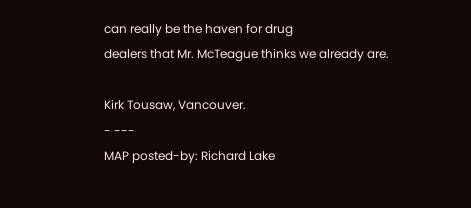can really be the haven for drug
dealers that Mr. McTeague thinks we already are.

Kirk Tousaw, Vancouver.
- ---
MAP posted-by: Richard Lake